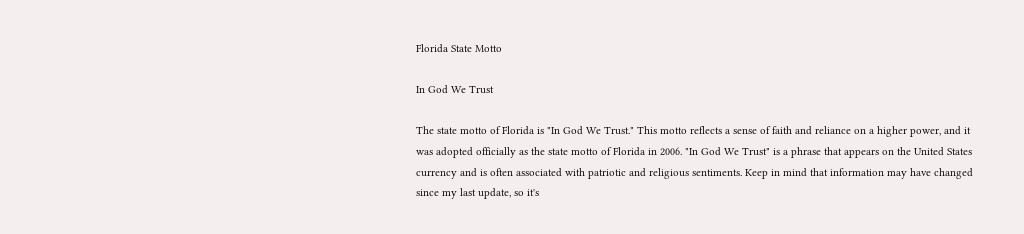Florida State Motto

In God We Trust

The state motto of Florida is "In God We Trust." This motto reflects a sense of faith and reliance on a higher power, and it was adopted officially as the state motto of Florida in 2006. "In God We Trust" is a phrase that appears on the United States currency and is often associated with patriotic and religious sentiments. Keep in mind that information may have changed since my last update, so it's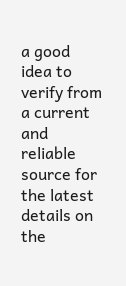a good idea to verify from a current and reliable source for the latest details on the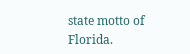state motto of Florida.